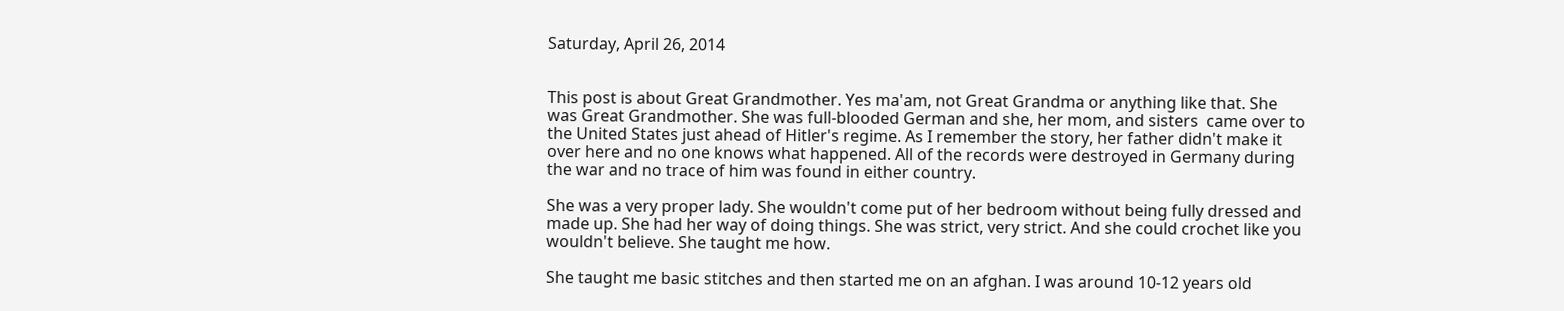Saturday, April 26, 2014


This post is about Great Grandmother. Yes ma'am, not Great Grandma or anything like that. She was Great Grandmother. She was full-blooded German and she, her mom, and sisters  came over to the United States just ahead of Hitler's regime. As I remember the story, her father didn't make it over here and no one knows what happened. All of the records were destroyed in Germany during the war and no trace of him was found in either country.

She was a very proper lady. She wouldn't come put of her bedroom without being fully dressed and made up. She had her way of doing things. She was strict, very strict. And she could crochet like you wouldn't believe. She taught me how.

She taught me basic stitches and then started me on an afghan. I was around 10-12 years old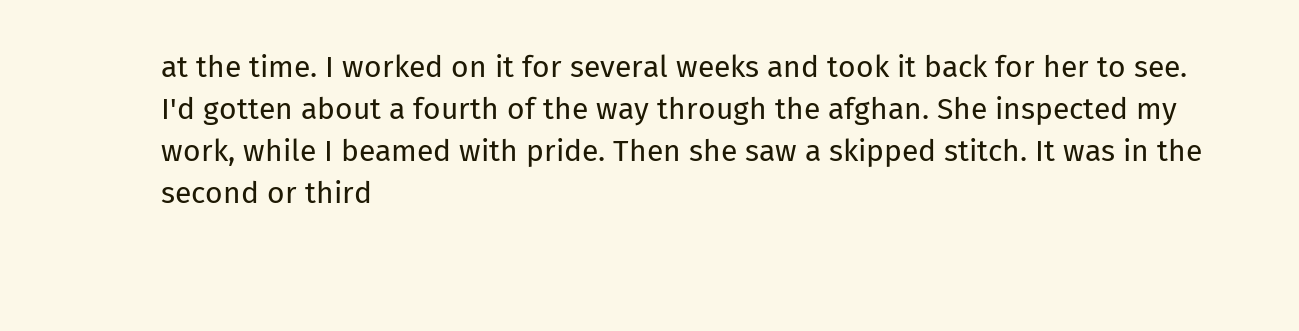at the time. I worked on it for several weeks and took it back for her to see. I'd gotten about a fourth of the way through the afghan. She inspected my work, while I beamed with pride. Then she saw a skipped stitch. It was in the second or third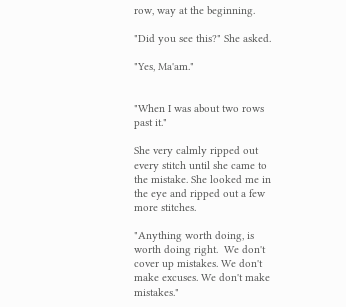row, way at the beginning.

"Did you see this?" She asked.

"Yes, Ma'am."


"When I was about two rows past it."

She very calmly ripped out every stitch until she came to the mistake. She looked me in the eye and ripped out a few more stitches.

"Anything worth doing, is worth doing right.  We don't cover up mistakes. We don't make excuses. We don't make mistakes."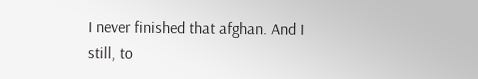I never finished that afghan. And I still, to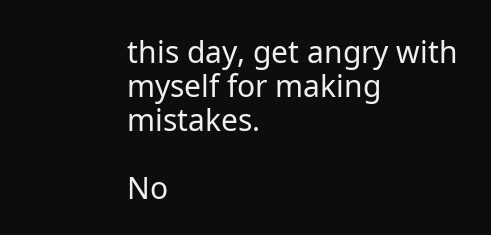this day, get angry with myself for making mistakes.

No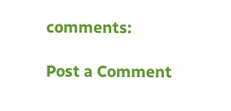comments:

Post a Comment